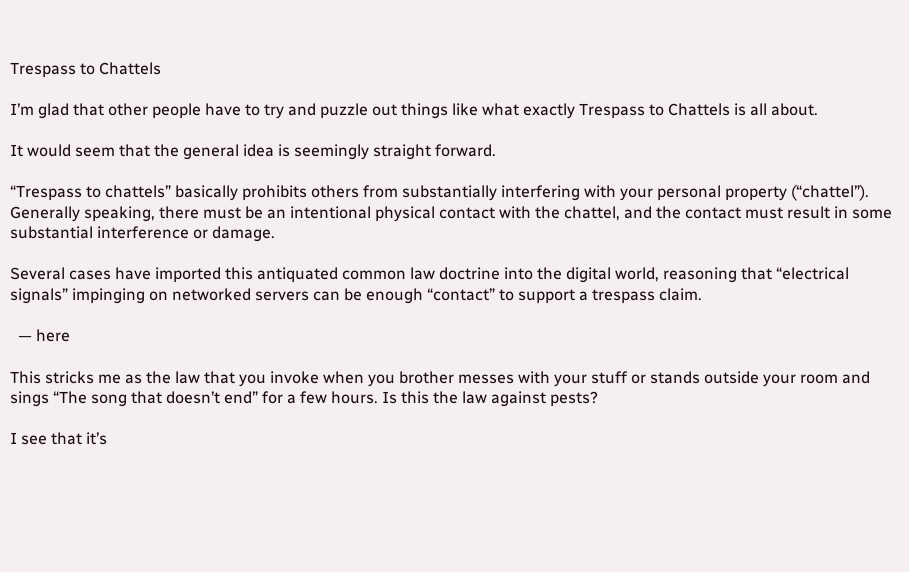Trespass to Chattels

I’m glad that other people have to try and puzzle out things like what exactly Trespass to Chattels is all about.

It would seem that the general idea is seemingly straight forward.

“Trespass to chattels” basically prohibits others from substantially interfering with your personal property (“chattel”). Generally speaking, there must be an intentional physical contact with the chattel, and the contact must result in some substantial interference or damage.

Several cases have imported this antiquated common law doctrine into the digital world, reasoning that “electrical signals” impinging on networked servers can be enough “contact” to support a trespass claim.

  — here

This stricks me as the law that you invoke when you brother messes with your stuff or stands outside your room and sings “The song that doesn’t end” for a few hours. Is this the law against pests?

I see that it’s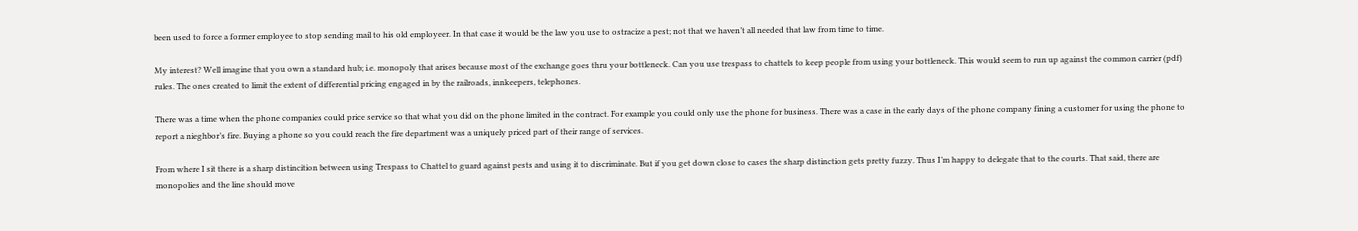been used to force a former employee to stop sending mail to his old employeer. In that case it would be the law you use to ostracize a pest; not that we haven’t all needed that law from time to time.

My interest? Well imagine that you own a standard hub; i.e. monopoly that arises because most of the exchange goes thru your bottleneck. Can you use trespass to chattels to keep people from using your bottleneck. This would seem to run up against the common carrier (pdf) rules. The ones created to limit the extent of differential pricing engaged in by the railroads, innkeepers, telephones.

There was a time when the phone companies could price service so that what you did on the phone limited in the contract. For example you could only use the phone for business. There was a case in the early days of the phone company fining a customer for using the phone to report a nieghbor’s fire. Buying a phone so you could reach the fire department was a uniquely priced part of their range of services.

From where I sit there is a sharp distincition between using Trespass to Chattel to guard against pests and using it to discriminate. But if you get down close to cases the sharp distinction gets pretty fuzzy. Thus I’m happy to delegate that to the courts. That said, there are monopolies and the line should move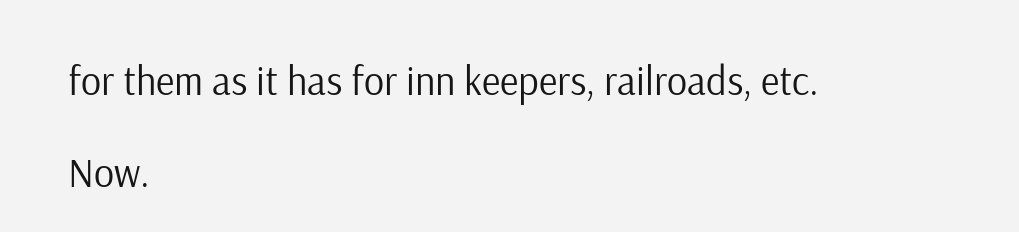for them as it has for inn keepers, railroads, etc.

Now.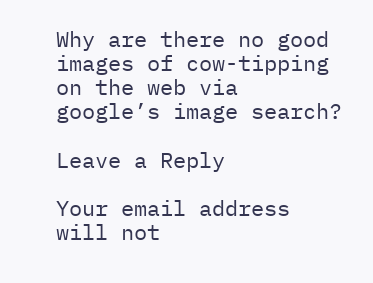Why are there no good images of cow-tipping on the web via google’s image search?

Leave a Reply

Your email address will not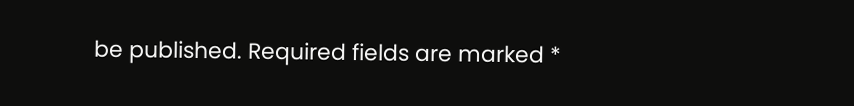be published. Required fields are marked *